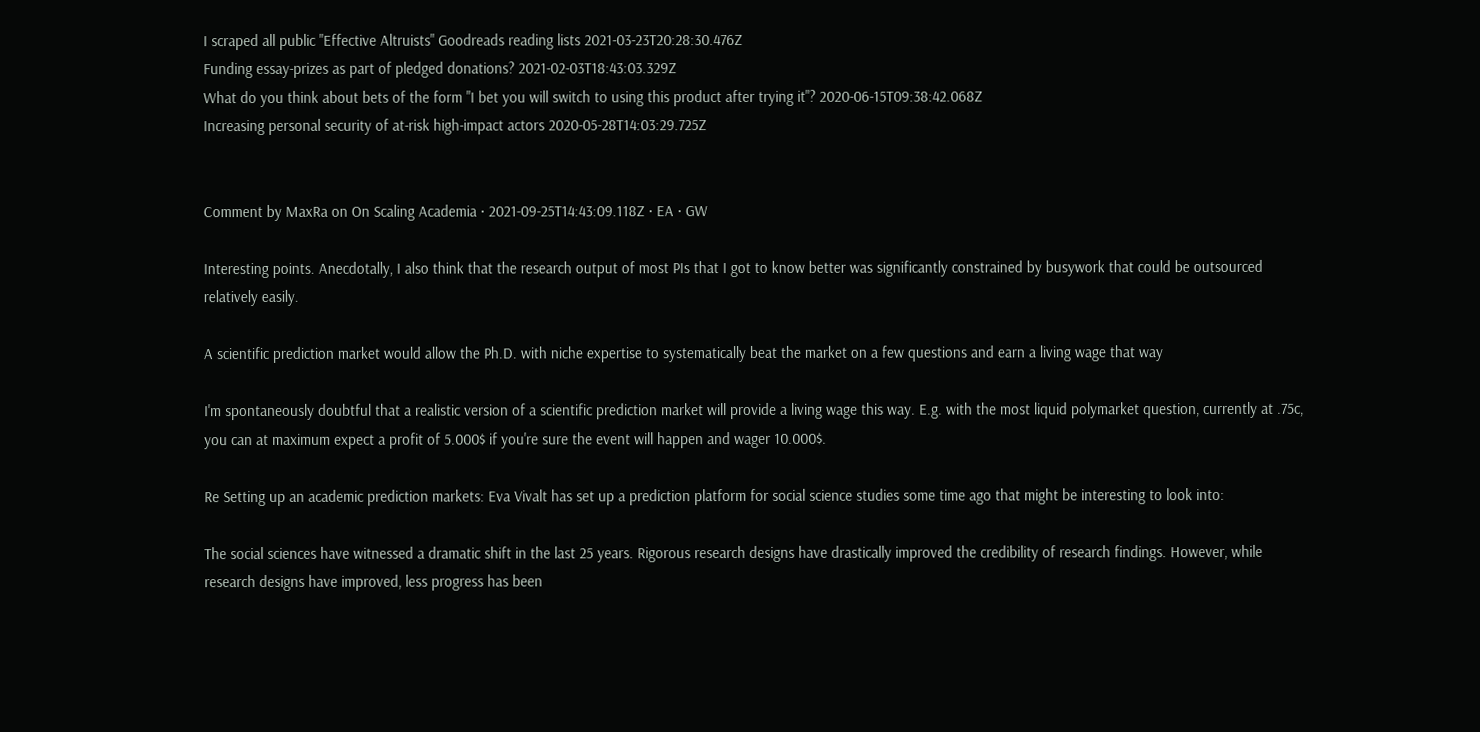I scraped all public "Effective Altruists" Goodreads reading lists 2021-03-23T20:28:30.476Z
Funding essay-prizes as part of pledged donations? 2021-02-03T18:43:03.329Z
What do you think about bets of the form "I bet you will switch to using this product after trying it"? 2020-06-15T09:38:42.068Z
Increasing personal security of at-risk high-impact actors 2020-05-28T14:03:29.725Z


Comment by MaxRa on On Scaling Academia · 2021-09-25T14:43:09.118Z · EA · GW

Interesting points. Anecdotally, I also think that the research output of most PIs that I got to know better was significantly constrained by busywork that could be outsourced relatively easily.

A scientific prediction market would allow the Ph.D. with niche expertise to systematically beat the market on a few questions and earn a living wage that way

I'm spontaneously doubtful that a realistic version of a scientific prediction market will provide a living wage this way. E.g. with the most liquid polymarket question, currently at .75c, you can at maximum expect a profit of 5.000$ if you're sure the event will happen and wager 10.000$.

Re Setting up an academic prediction markets: Eva Vivalt has set up a prediction platform for social science studies some time ago that might be interesting to look into:

The social sciences have witnessed a dramatic shift in the last 25 years. Rigorous research designs have drastically improved the credibility of research findings. However, while research designs have improved, less progress has been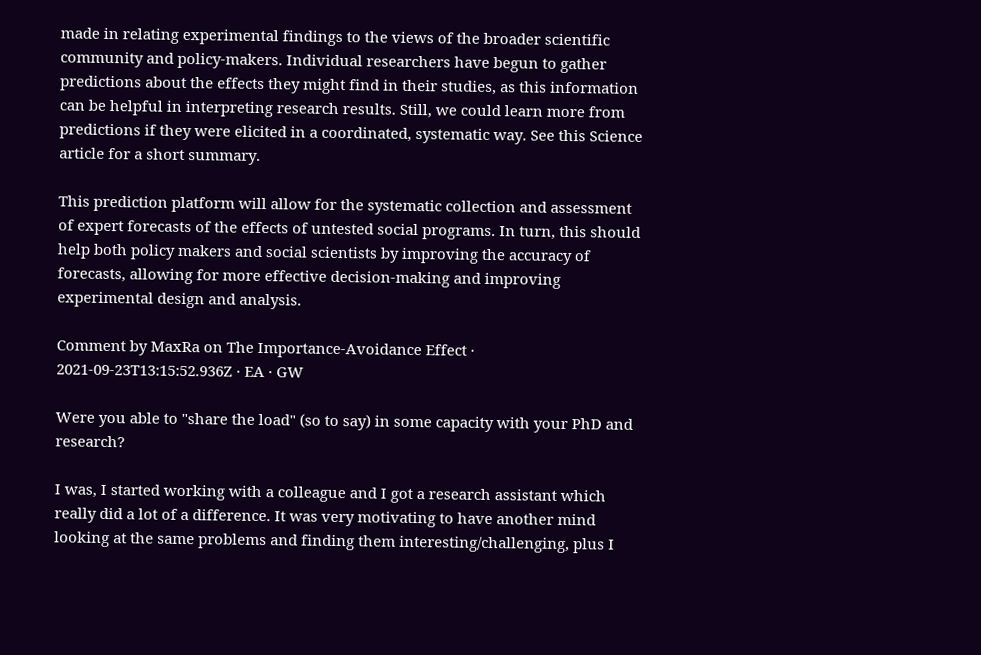made in relating experimental findings to the views of the broader scientific community and policy-makers. Individual researchers have begun to gather predictions about the effects they might find in their studies, as this information can be helpful in interpreting research results. Still, we could learn more from predictions if they were elicited in a coordinated, systematic way. See this Science article for a short summary.

This prediction platform will allow for the systematic collection and assessment of expert forecasts of the effects of untested social programs. In turn, this should help both policy makers and social scientists by improving the accuracy of forecasts, allowing for more effective decision-making and improving experimental design and analysis.

Comment by MaxRa on The Importance-Avoidance Effect · 2021-09-23T13:15:52.936Z · EA · GW

Were you able to "share the load" (so to say) in some capacity with your PhD and research?

I was, I started working with a colleague and I got a research assistant which really did a lot of a difference. It was very motivating to have another mind looking at the same problems and finding them interesting/challenging, plus I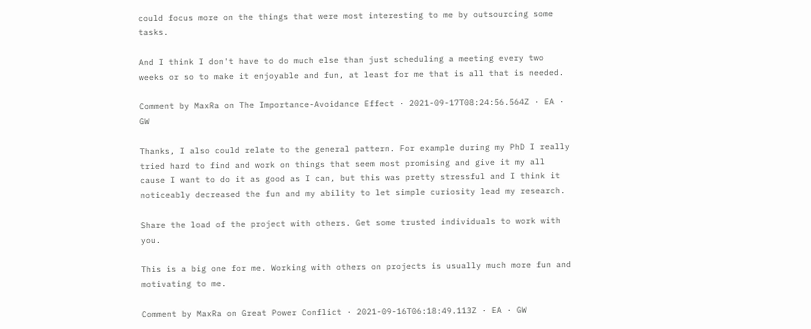could focus more on the things that were most interesting to me by outsourcing some tasks.

And I think I don't have to do much else than just scheduling a meeting every two weeks or so to make it enjoyable and fun, at least for me that is all that is needed.

Comment by MaxRa on The Importance-Avoidance Effect · 2021-09-17T08:24:56.564Z · EA · GW

Thanks, I also could relate to the general pattern. For example during my PhD I really tried hard to find and work on things that seem most promising and give it my all cause I want to do it as good as I can, but this was pretty stressful and I think it noticeably decreased the fun and my ability to let simple curiosity lead my research.

Share the load of the project with others. Get some trusted individuals to work with you.

This is a big one for me. Working with others on projects is usually much more fun and motivating to me.

Comment by MaxRa on Great Power Conflict · 2021-09-16T06:18:49.113Z · EA · GW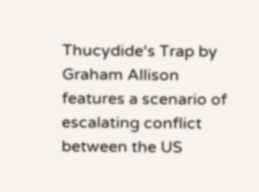Thucydide‘s Trap by Graham Allison features a scenario of escalating conflict between the US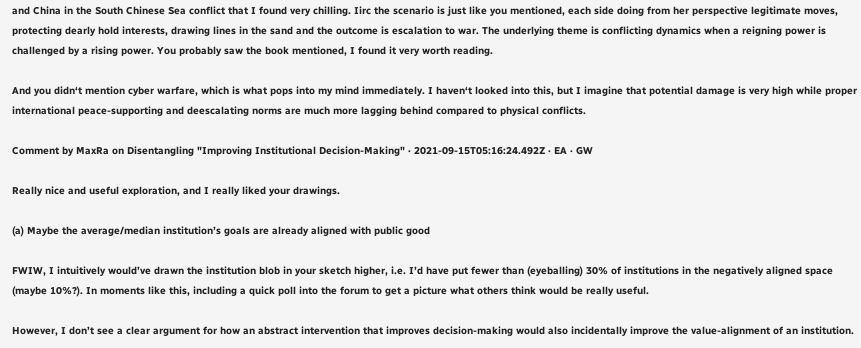and China in the South Chinese Sea conflict that I found very chilling. Iirc the scenario is just like you mentioned, each side doing from her perspective legitimate moves, protecting dearly hold interests, drawing lines in the sand and the outcome is escalation to war. The underlying theme is conflicting dynamics when a reigning power is challenged by a rising power. You probably saw the book mentioned, I found it very worth reading.

And you didn‘t mention cyber warfare, which is what pops into my mind immediately. I haven‘t looked into this, but I imagine that potential damage is very high while proper international peace-supporting and deescalating norms are much more lagging behind compared to physical conflicts.

Comment by MaxRa on Disentangling "Improving Institutional Decision-Making" · 2021-09-15T05:16:24.492Z · EA · GW

Really nice and useful exploration, and I really liked your drawings.

(a) Maybe the average/median institution’s goals are already aligned with public good

FWIW, I intuitively would’ve drawn the institution blob in your sketch higher, i.e. I’d have put fewer than (eyeballing) 30% of institutions in the negatively aligned space (maybe 10%?). In moments like this, including a quick poll into the forum to get a picture what others think would be really useful.

However, I don’t see a clear argument for how an abstract intervention that improves decision-making would also incidentally improve the value-alignment of an institution.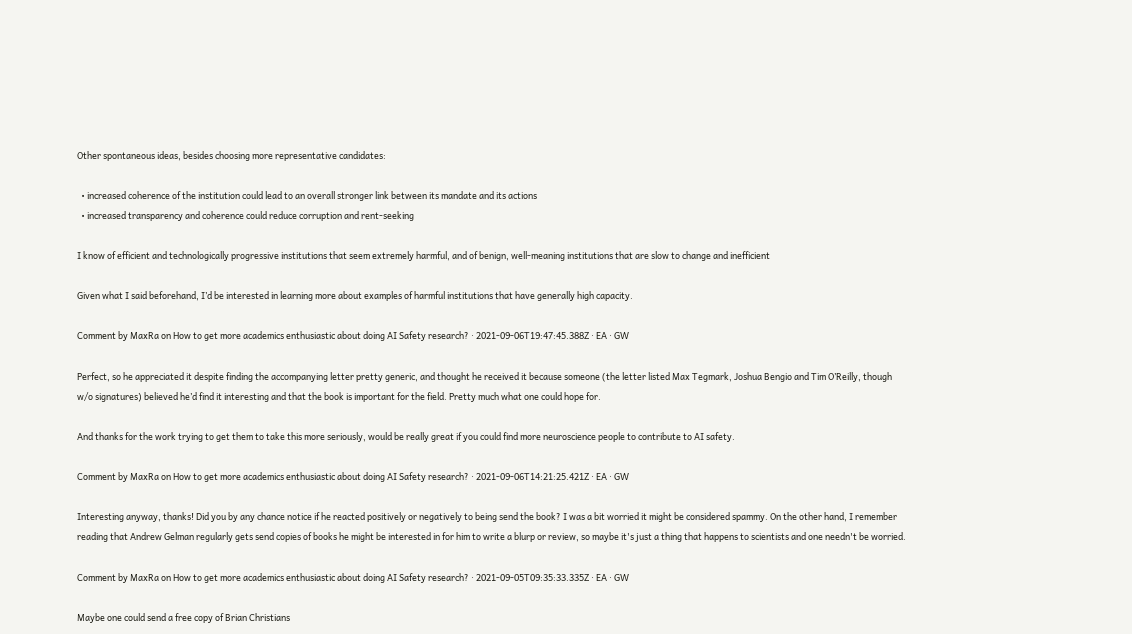Other spontaneous ideas, besides choosing more representative candidates:

  • increased coherence of the institution could lead to an overall stronger link between its mandate and its actions
  • increased transparency and coherence could reduce corruption and rent-seeking

I know of efficient and technologically progressive institutions that seem extremely harmful, and of benign, well-meaning institutions that are slow to change and inefficient

Given what I said beforehand, I’d be interested in learning more about examples of harmful institutions that have generally high capacity.

Comment by MaxRa on How to get more academics enthusiastic about doing AI Safety research? · 2021-09-06T19:47:45.388Z · EA · GW

Perfect, so he appreciated it despite finding the accompanying letter pretty generic, and thought he received it because someone (the letter listed Max Tegmark, Joshua Bengio and Tim O’Reilly, though w/o signatures) believed he’d find it interesting and that the book is important for the field. Pretty much what one could hope for.

And thanks for the work trying to get them to take this more seriously, would be really great if you could find more neuroscience people to contribute to AI safety.

Comment by MaxRa on How to get more academics enthusiastic about doing AI Safety research? · 2021-09-06T14:21:25.421Z · EA · GW

Interesting anyway, thanks! Did you by any chance notice if he reacted positively or negatively to being send the book? I was a bit worried it might be considered spammy. On the other hand, I remember reading that Andrew Gelman regularly gets send copies of books he might be interested in for him to write a blurp or review, so maybe it's just a thing that happens to scientists and one needn't be worried.

Comment by MaxRa on How to get more academics enthusiastic about doing AI Safety research? · 2021-09-05T09:35:33.335Z · EA · GW

Maybe one could send a free copy of Brian Christians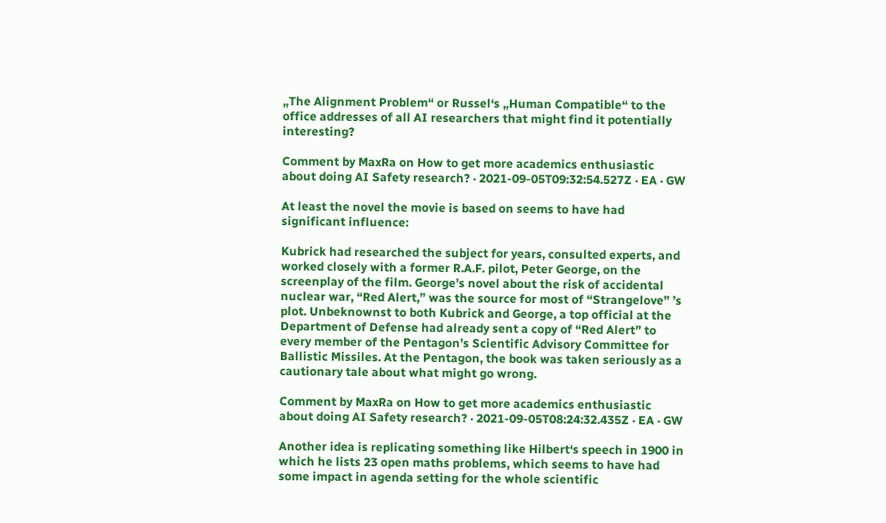„The Alignment Problem“ or Russel‘s „Human Compatible“ to the office addresses of all AI researchers that might find it potentially interesting?

Comment by MaxRa on How to get more academics enthusiastic about doing AI Safety research? · 2021-09-05T09:32:54.527Z · EA · GW

At least the novel the movie is based on seems to have had significant influence:

Kubrick had researched the subject for years, consulted experts, and worked closely with a former R.A.F. pilot, Peter George, on the screenplay of the film. George’s novel about the risk of accidental nuclear war, “Red Alert,” was the source for most of “Strangelove” ’s plot. Unbeknownst to both Kubrick and George, a top official at the Department of Defense had already sent a copy of “Red Alert” to every member of the Pentagon’s Scientific Advisory Committee for Ballistic Missiles. At the Pentagon, the book was taken seriously as a cautionary tale about what might go wrong.

Comment by MaxRa on How to get more academics enthusiastic about doing AI Safety research? · 2021-09-05T08:24:32.435Z · EA · GW

Another idea is replicating something like Hilbert‘s speech in 1900 in which he lists 23 open maths problems, which seems to have had some impact in agenda setting for the whole scientific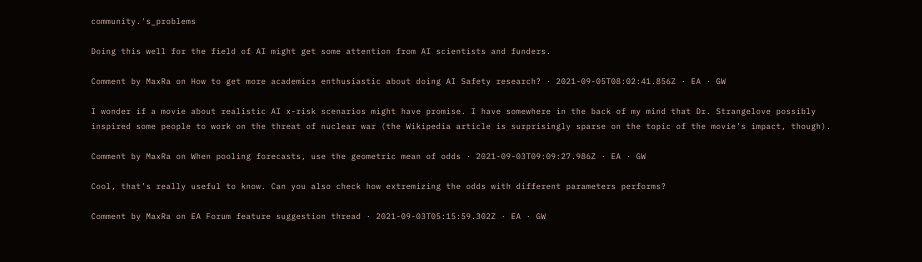community.'s_problems

Doing this well for the field of AI might get some attention from AI scientists and funders.

Comment by MaxRa on How to get more academics enthusiastic about doing AI Safety research? · 2021-09-05T08:02:41.856Z · EA · GW

I wonder if a movie about realistic AI x-risk scenarios might have promise. I have somewhere in the back of my mind that Dr. Strangelove possibly inspired some people to work on the threat of nuclear war (the Wikipedia article is surprisingly sparse on the topic of the movie’s impact, though).

Comment by MaxRa on When pooling forecasts, use the geometric mean of odds · 2021-09-03T09:09:27.986Z · EA · GW

Cool, that’s really useful to know. Can you also check how extremizing the odds with different parameters performs?

Comment by MaxRa on EA Forum feature suggestion thread · 2021-09-03T05:15:59.302Z · EA · GW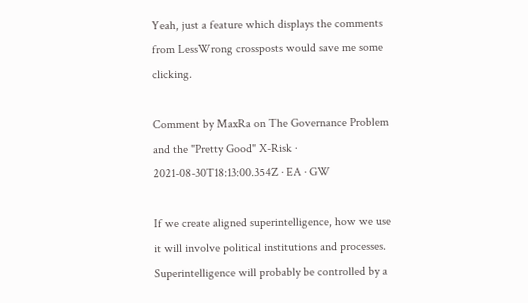Yeah, just a feature which displays the comments from LessWrong crossposts would save me some clicking.

Comment by MaxRa on The Governance Problem and the "Pretty Good" X-Risk · 2021-08-30T18:13:00.354Z · EA · GW

If we create aligned superintelligence, how we use it will involve political institutions and processes. Superintelligence will probably be controlled by a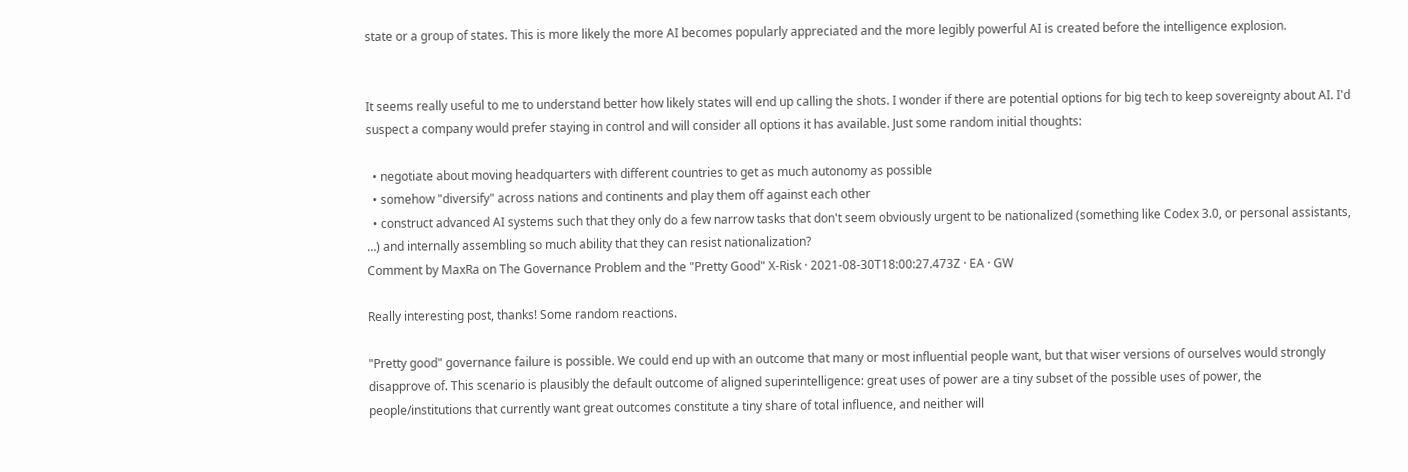state or a group of states. This is more likely the more AI becomes popularly appreciated and the more legibly powerful AI is created before the intelligence explosion.


It seems really useful to me to understand better how likely states will end up calling the shots. I wonder if there are potential options for big tech to keep sovereignty about AI. I'd suspect a company would prefer staying in control and will consider all options it has available. Just some random initial thoughts:

  • negotiate about moving headquarters with different countries to get as much autonomy as possible
  • somehow "diversify" across nations and continents and play them off against each other
  • construct advanced AI systems such that they only do a few narrow tasks that don't seem obviously urgent to be nationalized (something like Codex 3.0, or personal assistants, …) and internally assembling so much ability that they can resist nationalization?
Comment by MaxRa on The Governance Problem and the "Pretty Good" X-Risk · 2021-08-30T18:00:27.473Z · EA · GW

Really interesting post, thanks! Some random reactions.

"Pretty good" governance failure is possible. We could end up with an outcome that many or most influential people want, but that wiser versions of ourselves would strongly disapprove of. This scenario is plausibly the default outcome of aligned superintelligence: great uses of power are a tiny subset of the possible uses of power, the people/institutions that currently want great outcomes constitute a tiny share of total influence, and neither will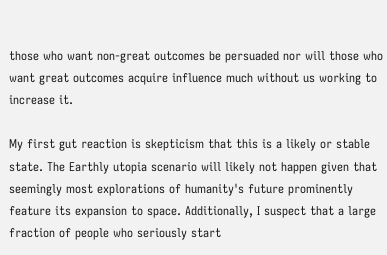those who want non-great outcomes be persuaded nor will those who want great outcomes acquire influence much without us working to increase it.

My first gut reaction is skepticism that this is a likely or stable state. The Earthly utopia scenario will likely not happen given that seemingly most explorations of humanity's future prominently feature its expansion to space. Additionally, I suspect that a large fraction of people who seriously start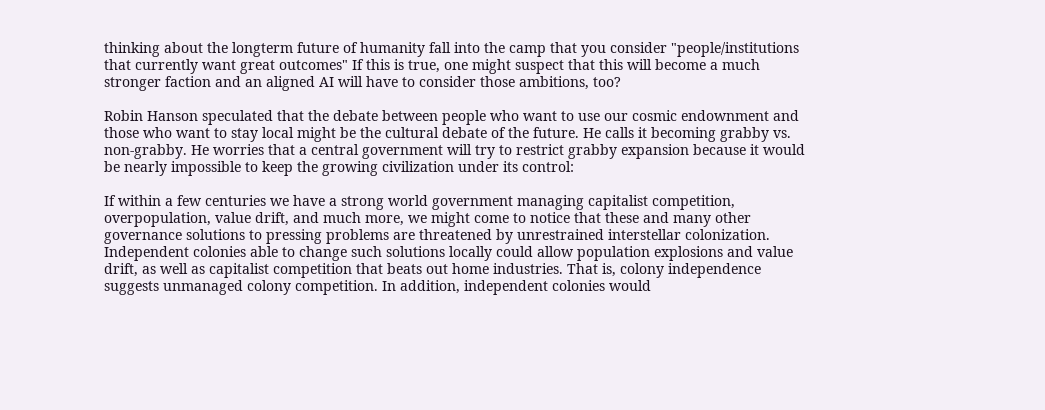thinking about the longterm future of humanity fall into the camp that you consider "people/institutions that currently want great outcomes" If this is true, one might suspect that this will become a much stronger faction and an aligned AI will have to consider those ambitions, too?

Robin Hanson speculated that the debate between people who want to use our cosmic endownment and those who want to stay local might be the cultural debate of the future. He calls it becoming grabby vs. non-grabby. He worries that a central government will try to restrict grabby expansion because it would be nearly impossible to keep the growing civilization under its control:

If within a few centuries we have a strong world government managing capitalist competition, overpopulation, value drift, and much more, we might come to notice that these and many other governance solutions to pressing problems are threatened by unrestrained interstellar colonization. Independent colonies able to change such solutions locally could allow population explosions and value drift, as well as capitalist competition that beats out home industries. That is, colony independence suggests unmanaged colony competition. In addition, independent colonies would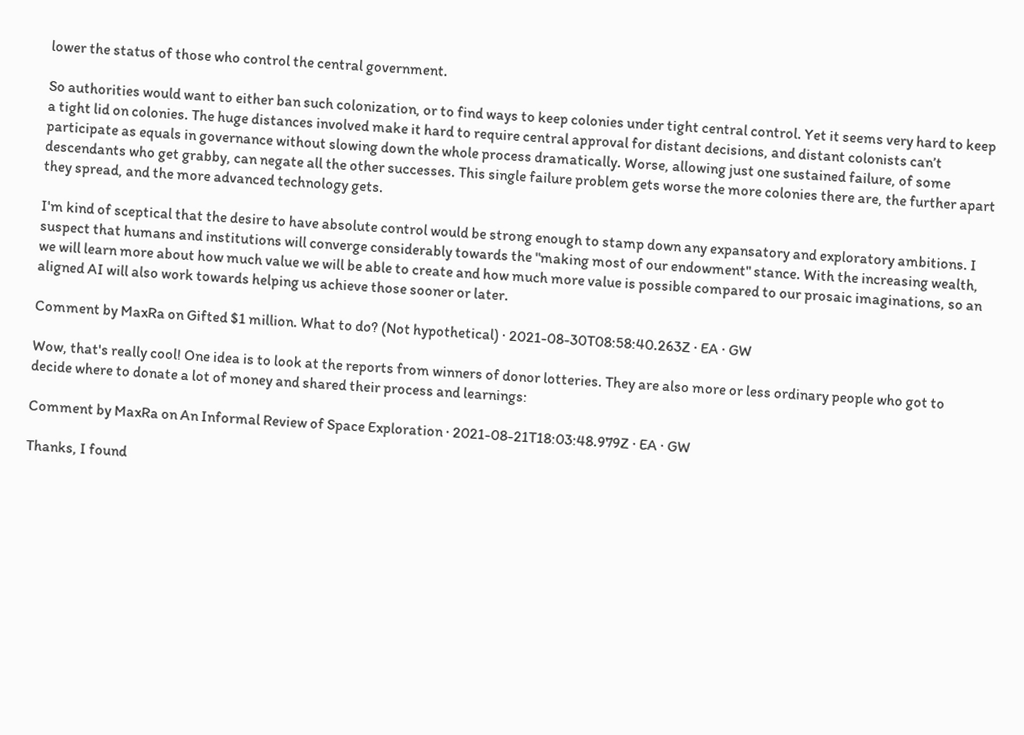lower the status of those who control the central government.

So authorities would want to either ban such colonization, or to find ways to keep colonies under tight central control. Yet it seems very hard to keep a tight lid on colonies. The huge distances involved make it hard to require central approval for distant decisions, and distant colonists can’t participate as equals in governance without slowing down the whole process dramatically. Worse, allowing just one sustained failure, of some descendants who get grabby, can negate all the other successes. This single failure problem gets worse the more colonies there are, the further apart they spread, and the more advanced technology gets.

I'm kind of sceptical that the desire to have absolute control would be strong enough to stamp down any expansatory and exploratory ambitions. I suspect that humans and institutions will converge considerably towards the "making most of our endowment" stance. With the increasing wealth, we will learn more about how much value we will be able to create and how much more value is possible compared to our prosaic imaginations, so an aligned AI will also work towards helping us achieve those sooner or later.

Comment by MaxRa on Gifted $1 million. What to do? (Not hypothetical) · 2021-08-30T08:58:40.263Z · EA · GW

Wow, that's really cool! One idea is to look at the reports from winners of donor lotteries. They are also more or less ordinary people who got to decide where to donate a lot of money and shared their process and learnings:

Comment by MaxRa on An Informal Review of Space Exploration · 2021-08-21T18:03:48.979Z · EA · GW

Thanks, I found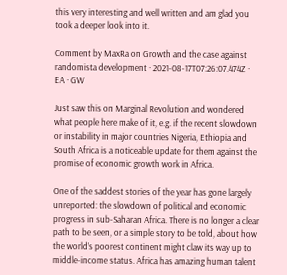this very interesting and well written and am glad you took a deeper look into it.

Comment by MaxRa on Growth and the case against randomista development · 2021-08-17T07:26:07.474Z · EA · GW

Just saw this on Marginal Revolution and wondered what people here make of it, e.g. if the recent slowdown or instability in major countries Nigeria, Ethiopia and South Africa is a noticeable update for them against the promise of economic growth work in Africa.

One of the saddest stories of the year has gone largely unreported: the slowdown of political and economic progress in sub-Saharan Africa. There is no longer a clear path to be seen, or a simple story to be told, about how the world’s poorest continent might claw its way up to middle-income status. Africa has amazing human talent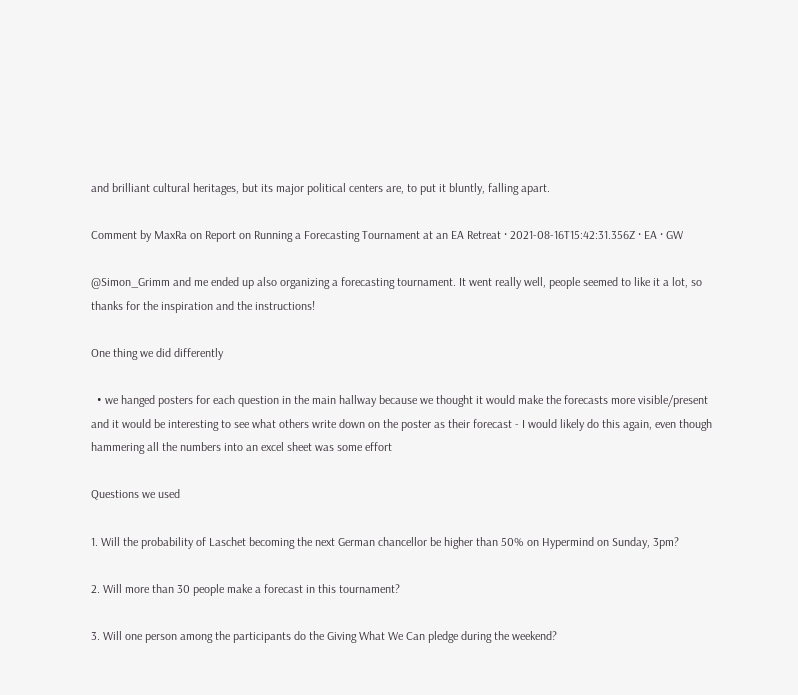and brilliant cultural heritages, but its major political centers are, to put it bluntly, falling apart.

Comment by MaxRa on Report on Running a Forecasting Tournament at an EA Retreat · 2021-08-16T15:42:31.356Z · EA · GW

@Simon_Grimm and me ended up also organizing a forecasting tournament. It went really well, people seemed to like it a lot, so thanks for the inspiration and the instructions!

One thing we did differently

  • we hanged posters for each question in the main hallway because we thought it would make the forecasts more visible/present and it would be interesting to see what others write down on the poster as their forecast - I would likely do this again, even though hammering all the numbers into an excel sheet was some effort

Questions we used

1. Will the probability of Laschet becoming the next German chancellor be higher than 50% on Hypermind on Sunday, 3pm?

2. Will more than 30 people make a forecast in this tournament?

3. Will one person among the participants do the Giving What We Can pledge during the weekend?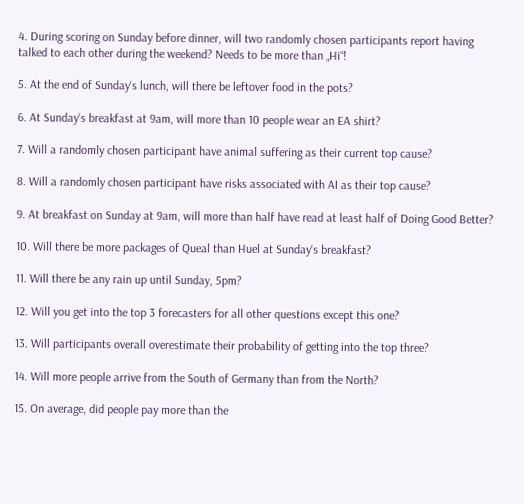4. During scoring on Sunday before dinner, will two randomly chosen participants report having talked to each other during the weekend? Needs to be more than „Hi“!

5. At the end of Sunday‘s lunch, will there be leftover food in the pots?

6. At Sunday‘s breakfast at 9am, will more than 10 people wear an EA shirt?

7. Will a randomly chosen participant have animal suffering as their current top cause?

8. Will a randomly chosen participant have risks associated with AI as their top cause?

9. At breakfast on Sunday at 9am, will more than half have read at least half of Doing Good Better?

10. Will there be more packages of Queal than Huel at Sunday‘s breakfast?

11. Will there be any rain up until Sunday, 5pm?

12. Will you get into the top 3 forecasters for all other questions except this one?

13. Will participants overall overestimate their probability of getting into the top three?

14. Will more people arrive from the South of Germany than from the North?

15. On average, did people pay more than the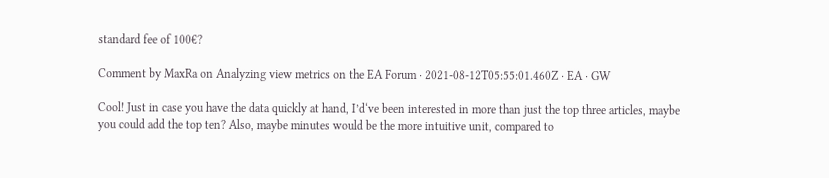standard fee of 100€?

Comment by MaxRa on Analyzing view metrics on the EA Forum · 2021-08-12T05:55:01.460Z · EA · GW

Cool! Just in case you have the data quickly at hand, I’d‘ve been interested in more than just the top three articles, maybe you could add the top ten? Also, maybe minutes would be the more intuitive unit, compared to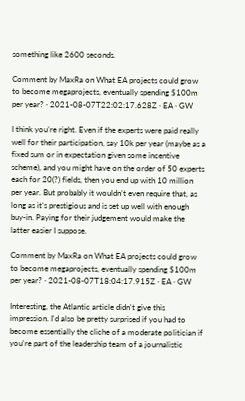something like 2600 seconds.

Comment by MaxRa on What EA projects could grow to become megaprojects, eventually spending $100m per year? · 2021-08-07T22:02:17.628Z · EA · GW

I think you’re right. Even if the experts were paid really well for their participation, say 10k per year (maybe as a fixed sum or in expectation given some incentive scheme), and you might have on the order of 50 experts each for 20(?) fields, then you end up with 10 million per year. But probably it wouldn’t even require that, as long as it’s prestigious and is set up well with enough buy-in. Paying for their judgement would make the latter easier I suppose.

Comment by MaxRa on What EA projects could grow to become megaprojects, eventually spending $100m per year? · 2021-08-07T18:04:17.915Z · EA · GW

Interesting, the Atlantic article didn't give this impression. I'd also be pretty surprised if you had to become essentially the cliche of a moderate politician if you're part of the leadership team of a journalistic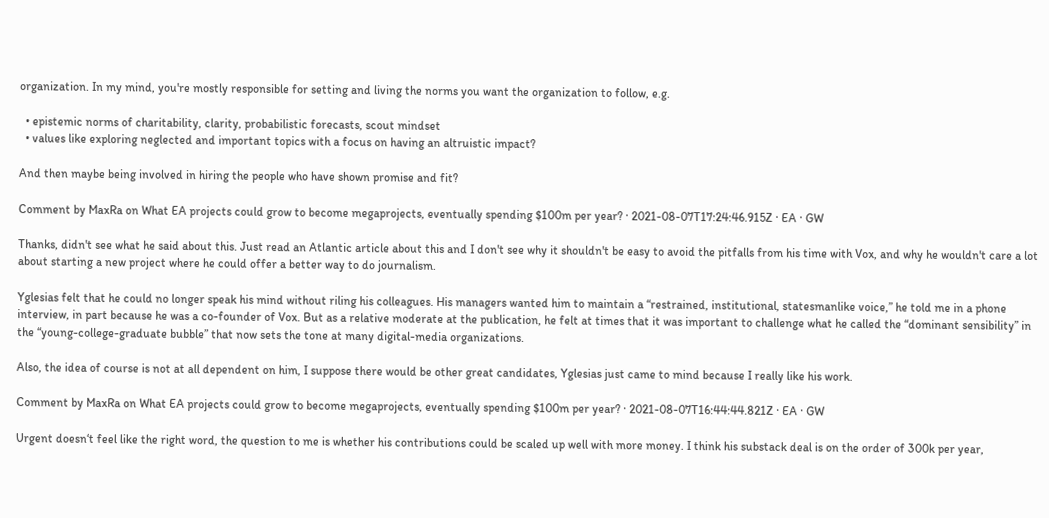organization. In my mind, you're mostly responsible for setting and living the norms you want the organization to follow, e.g.

  • epistemic norms of charitability, clarity, probabilistic forecasts, scout mindset
  • values like exploring neglected and important topics with a focus on having an altruistic impact?

And then maybe being involved in hiring the people who have shown promise and fit?

Comment by MaxRa on What EA projects could grow to become megaprojects, eventually spending $100m per year? · 2021-08-07T17:24:46.915Z · EA · GW

Thanks, didn't see what he said about this. Just read an Atlantic article about this and I don't see why it shouldn't be easy to avoid the pitfalls from his time with Vox, and why he wouldn't care a lot about starting a new project where he could offer a better way to do journalism.

Yglesias felt that he could no longer speak his mind without riling his colleagues. His managers wanted him to maintain a “restrained, institutional, statesmanlike voice,” he told me in a phone interview, in part because he was a co-founder of Vox. But as a relative moderate at the publication, he felt at times that it was important to challenge what he called the “dominant sensibility” in the “young-college-graduate bubble” that now sets the tone at many digital-media organizations.

Also, the idea of course is not at all dependent on him, I suppose there would be other great candidates, Yglesias just came to mind because I really like his work.

Comment by MaxRa on What EA projects could grow to become megaprojects, eventually spending $100m per year? · 2021-08-07T16:44:44.821Z · EA · GW

Urgent doesn‘t feel like the right word, the question to me is whether his contributions could be scaled up well with more money. I think his substack deal is on the order of 300k per year,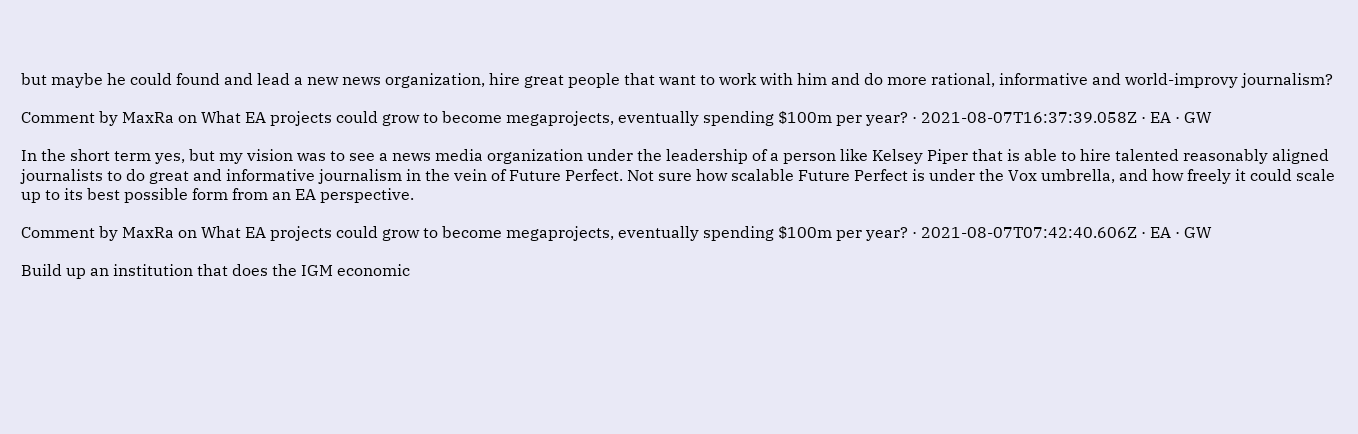but maybe he could found and lead a new news organization, hire great people that want to work with him and do more rational, informative and world-improvy journalism?

Comment by MaxRa on What EA projects could grow to become megaprojects, eventually spending $100m per year? · 2021-08-07T16:37:39.058Z · EA · GW

In the short term yes, but my vision was to see a news media organization under the leadership of a person like Kelsey Piper that is able to hire talented reasonably aligned journalists to do great and informative journalism in the vein of Future Perfect. Not sure how scalable Future Perfect is under the Vox umbrella, and how freely it could scale up to its best possible form from an EA perspective.

Comment by MaxRa on What EA projects could grow to become megaprojects, eventually spending $100m per year? · 2021-08-07T07:42:40.606Z · EA · GW

Build up an institution that does the IGM economic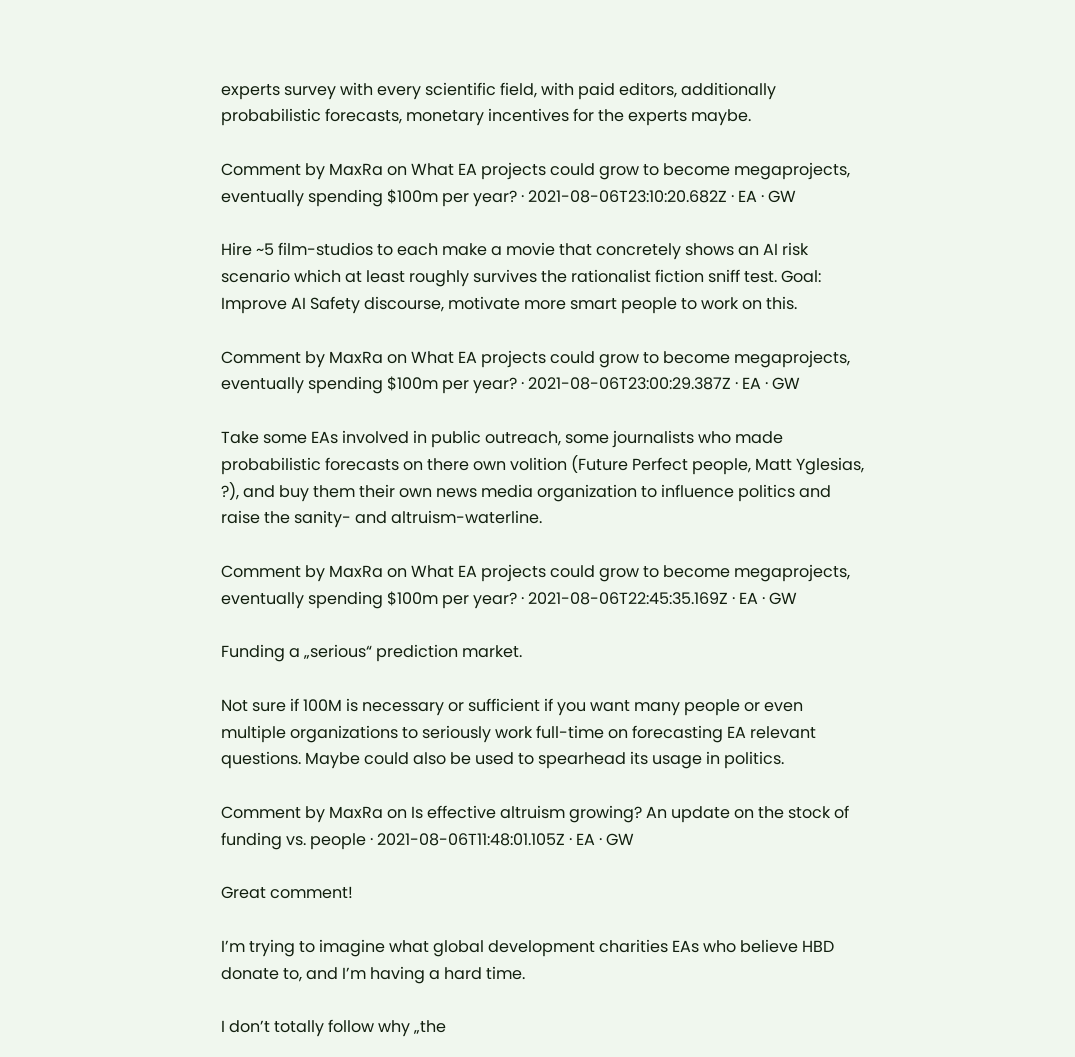experts survey with every scientific field, with paid editors, additionally probabilistic forecasts, monetary incentives for the experts maybe.

Comment by MaxRa on What EA projects could grow to become megaprojects, eventually spending $100m per year? · 2021-08-06T23:10:20.682Z · EA · GW

Hire ~5 film-studios to each make a movie that concretely shows an AI risk scenario which at least roughly survives the rationalist fiction sniff test. Goal: Improve AI Safety discourse, motivate more smart people to work on this.

Comment by MaxRa on What EA projects could grow to become megaprojects, eventually spending $100m per year? · 2021-08-06T23:00:29.387Z · EA · GW

Take some EAs involved in public outreach, some journalists who made probabilistic forecasts on there own volition (Future Perfect people, Matt Yglesias, ?), and buy them their own news media organization to influence politics and raise the sanity- and altruism-waterline.

Comment by MaxRa on What EA projects could grow to become megaprojects, eventually spending $100m per year? · 2021-08-06T22:45:35.169Z · EA · GW

Funding a „serious“ prediction market.

Not sure if 100M is necessary or sufficient if you want many people or even multiple organizations to seriously work full-time on forecasting EA relevant questions. Maybe could also be used to spearhead its usage in politics.

Comment by MaxRa on Is effective altruism growing? An update on the stock of funding vs. people · 2021-08-06T11:48:01.105Z · EA · GW

Great comment!

I’m trying to imagine what global development charities EAs who believe HBD donate to, and I’m having a hard time.

I don’t totally follow why „the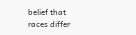belief that races differ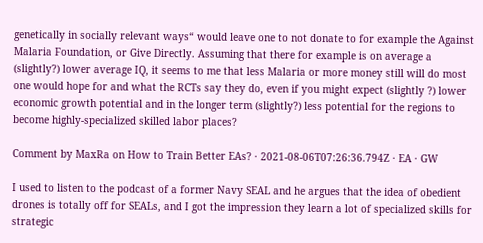genetically in socially relevant ways“ would leave one to not donate to for example the Against Malaria Foundation, or Give Directly. Assuming that there for example is on average a (slightly?) lower average IQ, it seems to me that less Malaria or more money still will do most one would hope for and what the RCTs say they do, even if you might expect (slightly ?) lower economic growth potential and in the longer term (slightly?) less potential for the regions to become highly-specialized skilled labor places?

Comment by MaxRa on How to Train Better EAs? · 2021-08-06T07:26:36.794Z · EA · GW

I used to listen to the podcast of a former Navy SEAL and he argues that the idea of obedient drones is totally off for SEALs, and I got the impression they learn a lot of specialized skills for strategic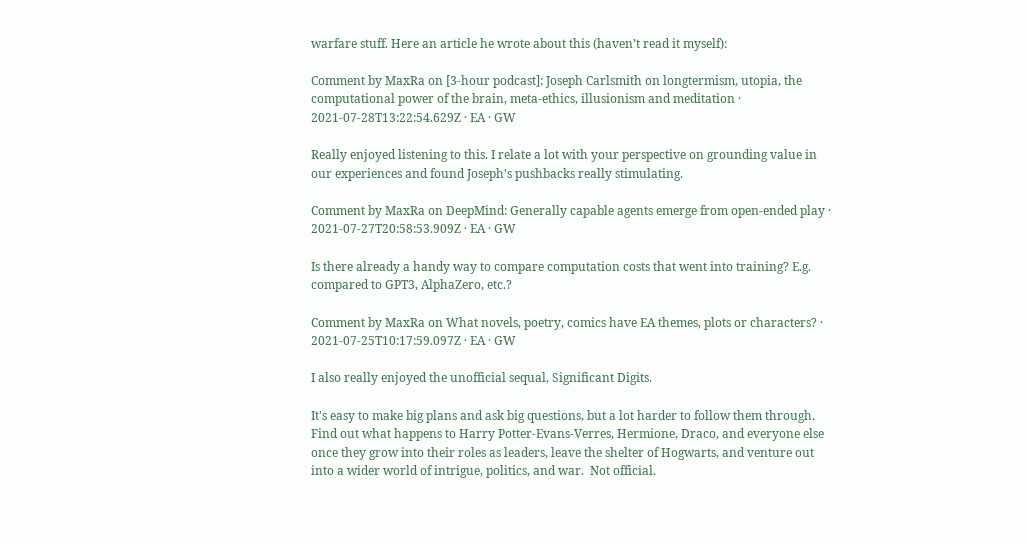warfare stuff. Here an article he wrote about this (haven’t read it myself):

Comment by MaxRa on [3-hour podcast]: Joseph Carlsmith on longtermism, utopia, the computational power of the brain, meta-ethics, illusionism and meditation · 2021-07-28T13:22:54.629Z · EA · GW

Really enjoyed listening to this. I relate a lot with your perspective on grounding value in our experiences and found Joseph's pushbacks really stimulating.

Comment by MaxRa on DeepMind: Generally capable agents emerge from open-ended play · 2021-07-27T20:58:53.909Z · EA · GW

Is there already a handy way to compare computation costs that went into training? E.g. compared to GPT3, AlphaZero, etc.?

Comment by MaxRa on What novels, poetry, comics have EA themes, plots or characters? · 2021-07-25T10:17:59.097Z · EA · GW

I also really enjoyed the unofficial sequal, Significant Digits.

It's easy to make big plans and ask big questions, but a lot harder to follow them through.  Find out what happens to Harry Potter-Evans-Verres, Hermione, Draco, and everyone else once they grow into their roles as leaders, leave the shelter of Hogwarts, and venture out into a wider world of intrigue, politics, and war.  Not official.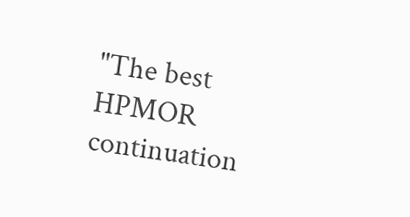"The best HPMOR continuation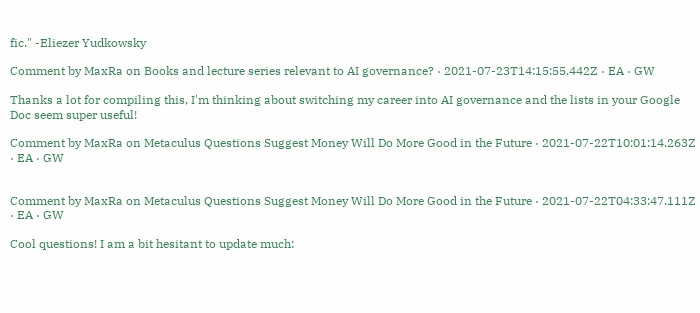fic." -Eliezer Yudkowsky

Comment by MaxRa on Books and lecture series relevant to AI governance? · 2021-07-23T14:15:55.442Z · EA · GW

Thanks a lot for compiling this, I'm thinking about switching my career into AI governance and the lists in your Google Doc seem super useful!

Comment by MaxRa on Metaculus Questions Suggest Money Will Do More Good in the Future · 2021-07-22T10:01:14.263Z · EA · GW


Comment by MaxRa on Metaculus Questions Suggest Money Will Do More Good in the Future · 2021-07-22T04:33:47.111Z · EA · GW

Cool questions! I am a bit hesitant to update much: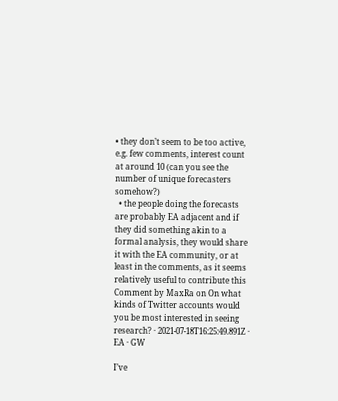• they don’t seem to be too active, e.g. few comments, interest count at around 10 (can you see the number of unique forecasters somehow?)
  • the people doing the forecasts are probably EA adjacent and if they did something akin to a formal analysis, they would share it with the EA community, or at least in the comments, as it seems relatively useful to contribute this
Comment by MaxRa on On what kinds of Twitter accounts would you be most interested in seeing research? · 2021-07-18T16:25:49.891Z · EA · GW

I’ve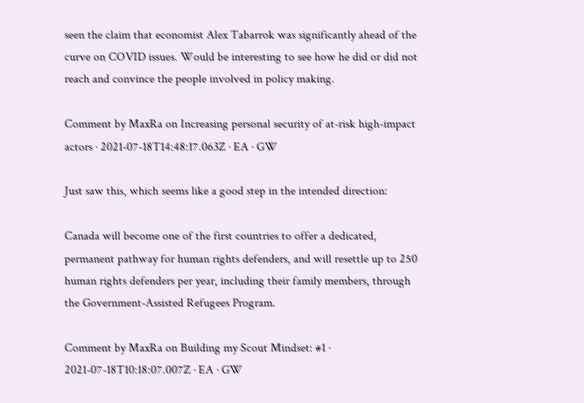seen the claim that economist Alex Tabarrok was significantly ahead of the curve on COVID issues. Would be interesting to see how he did or did not reach and convince the people involved in policy making.

Comment by MaxRa on Increasing personal security of at-risk high-impact actors · 2021-07-18T14:48:17.063Z · EA · GW

Just saw this, which seems like a good step in the intended direction:

Canada will become one of the first countries to offer a dedicated, permanent pathway for human rights defenders, and will resettle up to 250 human rights defenders per year, including their family members, through the Government-Assisted Refugees Program.

Comment by MaxRa on Building my Scout Mindset: #1 · 2021-07-18T10:18:07.007Z · EA · GW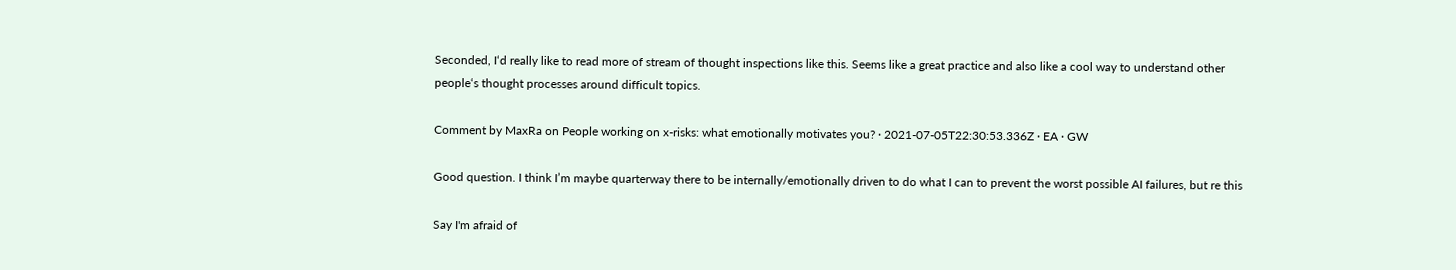Seconded, I‘d really like to read more of stream of thought inspections like this. Seems like a great practice and also like a cool way to understand other people‘s thought processes around difficult topics.

Comment by MaxRa on People working on x-risks: what emotionally motivates you? · 2021-07-05T22:30:53.336Z · EA · GW

Good question. I think I’m maybe quarterway there to be internally/emotionally driven to do what I can to prevent the worst possible AI failures, but re this

Say I'm afraid of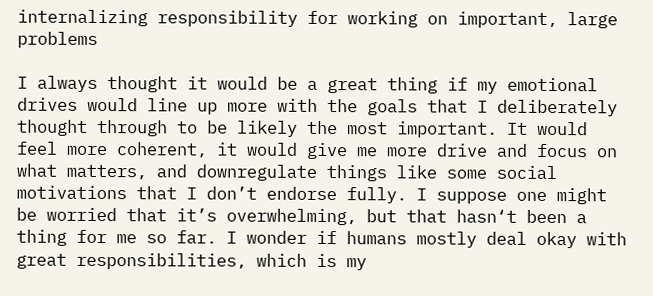internalizing responsibility for working on important, large problems

I always thought it would be a great thing if my emotional drives would line up more with the goals that I deliberately thought through to be likely the most important. It would feel more coherent, it would give me more drive and focus on what matters, and downregulate things like some social motivations that I don’t endorse fully. I suppose one might be worried that it’s overwhelming, but that hasn‘t been a thing for me so far. I wonder if humans mostly deal okay with great responsibilities, which is my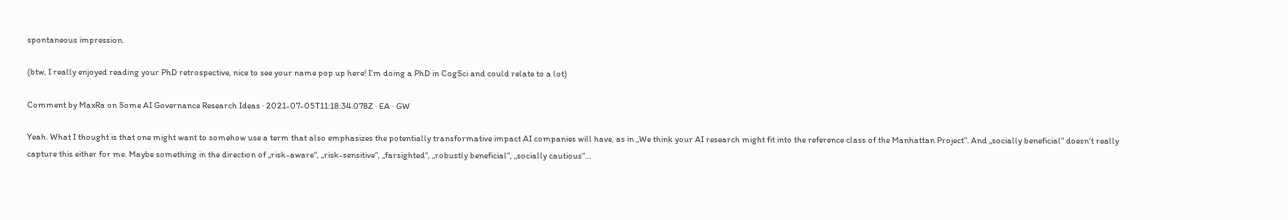spontaneous impression.

(btw, I really enjoyed reading your PhD retrospective, nice to see your name pop up here! I’m doing a PhD in CogSci and could relate to a lot)

Comment by MaxRa on Some AI Governance Research Ideas · 2021-07-05T11:18:34.078Z · EA · GW

Yeah. What I thought is that one might want to somehow use a term that also emphasizes the potentially transformative impact AI companies will have, as in „We think your AI research might fit into the reference class of the Manhattan Project“. And „socially beneficial“ doesn‘t really capture this either for me. Maybe something in the direction of „risk-aware“, „risk-sensitive“, „farsighted“, „robustly beneficial“, „socially cautious“…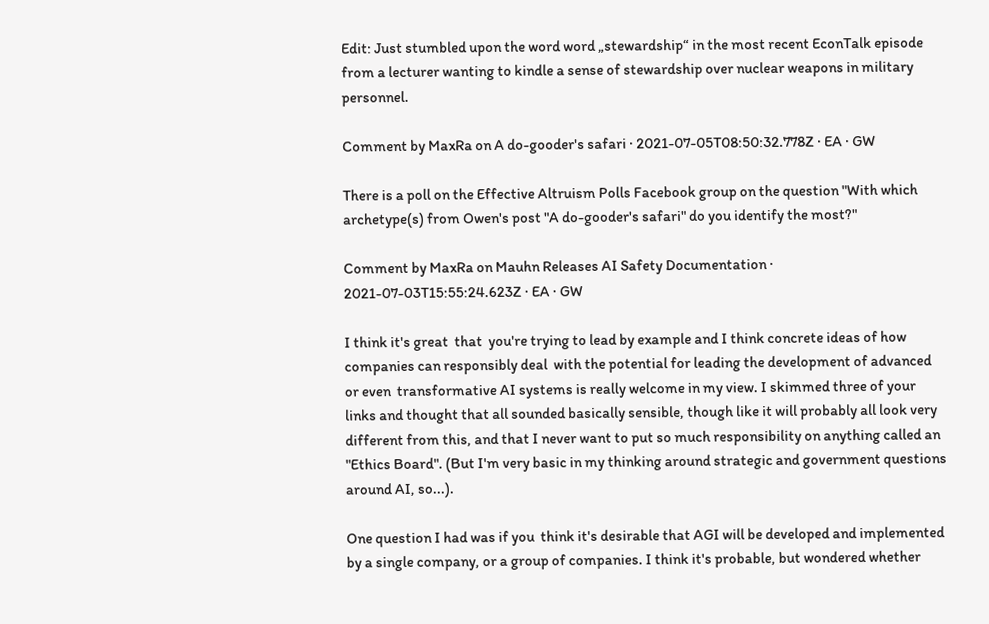Edit: Just stumbled upon the word word „stewardship“ in the most recent EconTalk episode from a lecturer wanting to kindle a sense of stewardship over nuclear weapons in military personnel.

Comment by MaxRa on A do-gooder's safari · 2021-07-05T08:50:32.778Z · EA · GW

There is a poll on the Effective Altruism Polls Facebook group on the question "With which archetype(s) from Owen's post "A do-gooder's safari" do you identify the most?"

Comment by MaxRa on Mauhn Releases AI Safety Documentation · 2021-07-03T15:55:24.623Z · EA · GW

I think it's great  that  you're trying to lead by example and I think concrete ideas of how companies can responsibly deal  with the potential for leading the development of advanced or even  transformative AI systems is really welcome in my view. I skimmed three of your links and thought that all sounded basically sensible, though like it will probably all look very different from this, and that I never want to put so much responsibility on anything called an "Ethics Board". (But I'm very basic in my thinking around strategic and government questions around AI, so...).

One question I had was if you  think it's desirable that AGI will be developed and implemented by a single company, or a group of companies. I think it's probable, but wondered whether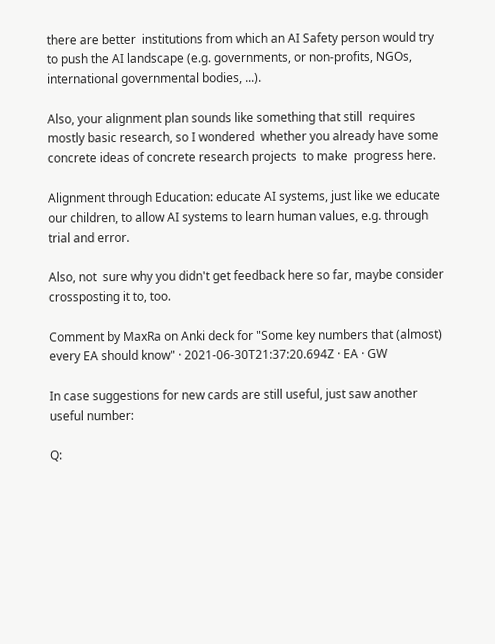there are better  institutions from which an AI Safety person would try to push the AI landscape (e.g. governments, or non-profits, NGOs, international governmental bodies, ...).

Also, your alignment plan sounds like something that still  requires mostly basic research, so I wondered  whether you already have some concrete ideas of concrete research projects  to make  progress here.

Alignment through Education: educate AI systems, just like we educate our children, to allow AI systems to learn human values, e.g. through trial and error.

Also, not  sure why you didn't get feedback here so far, maybe consider crossposting it to, too.

Comment by MaxRa on Anki deck for "Some key numbers that (almost) every EA should know" · 2021-06-30T21:37:20.694Z · EA · GW

In case suggestions for new cards are still useful, just saw another useful number:

Q: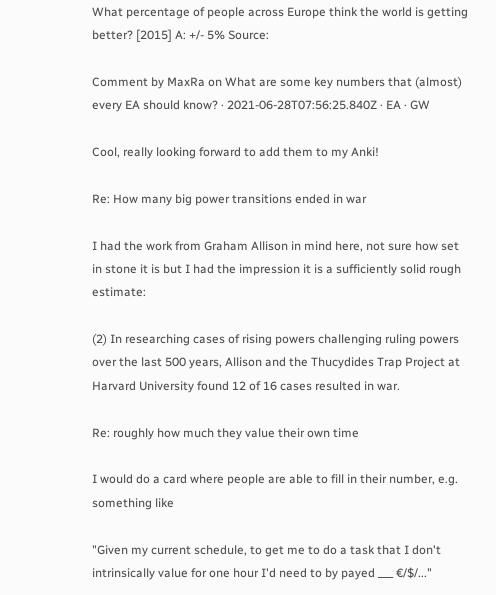What percentage of people across Europe think the world is getting better? [2015] A: +/- 5% Source:

Comment by MaxRa on What are some key numbers that (almost) every EA should know? · 2021-06-28T07:56:25.840Z · EA · GW

Cool, really looking forward to add them to my Anki!

Re: How many big power transitions ended in war

I had the work from Graham Allison in mind here, not sure how set in stone it is but I had the impression it is a sufficiently solid rough estimate:

(2) In researching cases of rising powers challenging ruling powers over the last 500 years, Allison and the Thucydides Trap Project at Harvard University found 12 of 16 cases resulted in war.

Re: roughly how much they value their own time

I would do a card where people are able to fill in their number, e.g. something like

"Given my current schedule, to get me to do a task that I don't intrinsically value for one hour I'd need to by payed ___ €/$/..."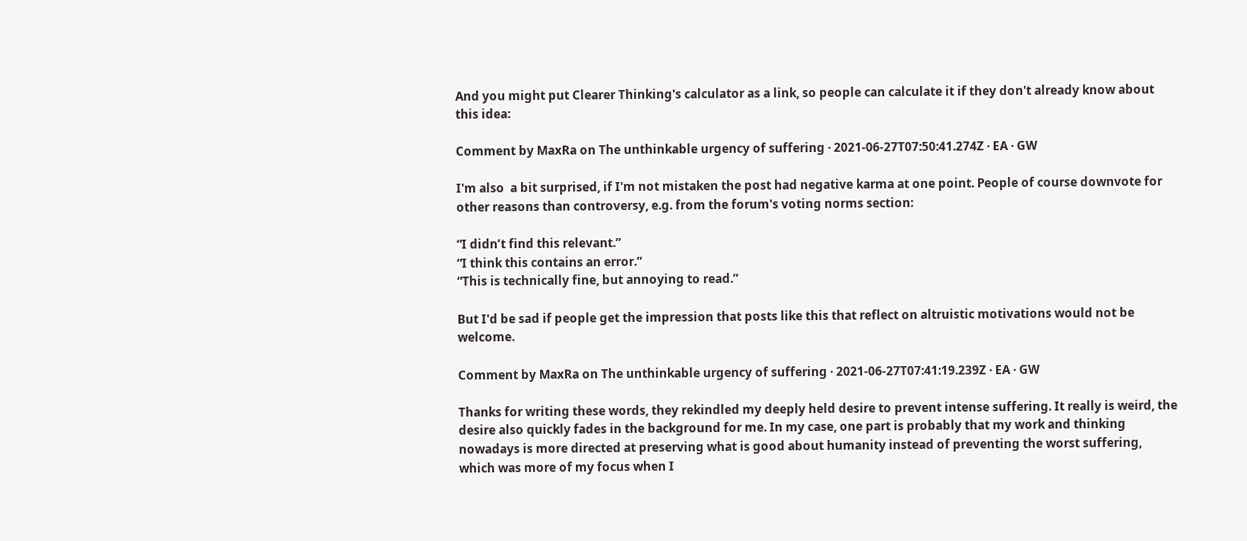And you might put Clearer Thinking's calculator as a link, so people can calculate it if they don't already know about this idea:

Comment by MaxRa on The unthinkable urgency of suffering · 2021-06-27T07:50:41.274Z · EA · GW

I'm also  a bit surprised, if I'm not mistaken the post had negative karma at one point. People of course downvote for other reasons than controversy, e.g. from the forum's voting norms section:

“I didn’t find this relevant.”
“I think this contains an error.”
“This is technically fine, but annoying to read.”

But I'd be sad if people get the impression that posts like this that reflect on altruistic motivations would not be welcome.

Comment by MaxRa on The unthinkable urgency of suffering · 2021-06-27T07:41:19.239Z · EA · GW

Thanks for writing these words, they rekindled my deeply held desire to prevent intense suffering. It really is weird, the desire also quickly fades in the background for me. In my case, one part is probably that my work and thinking nowadays is more directed at preserving what is good about humanity instead of preventing the worst suffering, which was more of my focus when I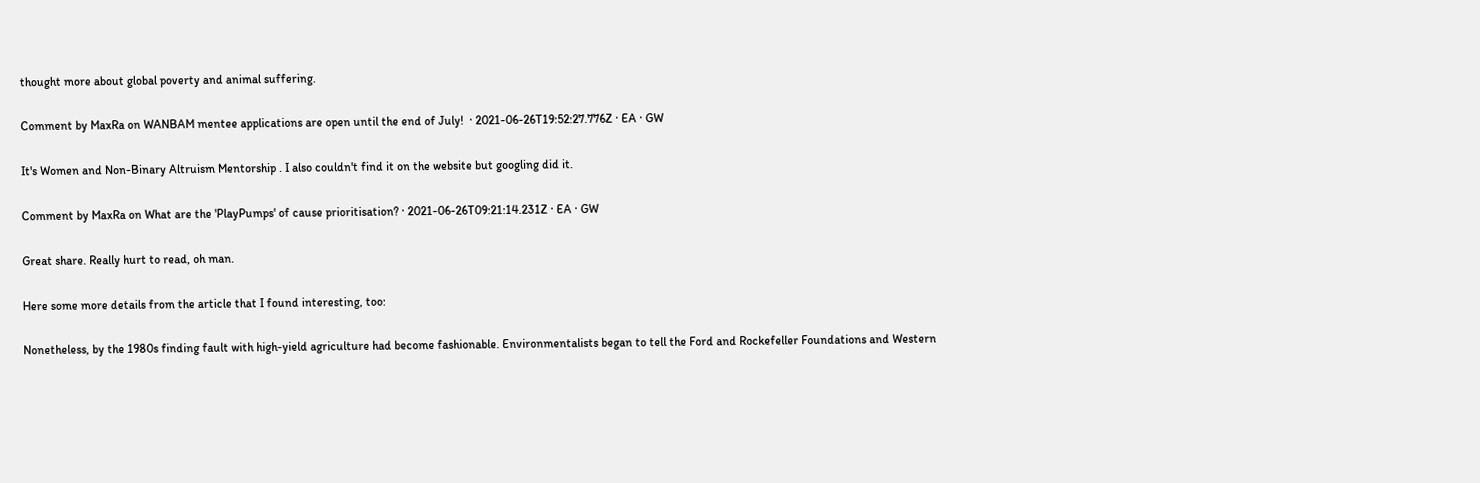thought more about global poverty and animal suffering.

Comment by MaxRa on WANBAM mentee applications are open until the end of July!  · 2021-06-26T19:52:27.776Z · EA · GW

It's Women and Non-Binary Altruism Mentorship . I also couldn't find it on the website but googling did it.

Comment by MaxRa on What are the 'PlayPumps' of cause prioritisation? · 2021-06-26T09:21:14.231Z · EA · GW

Great share. Really hurt to read, oh man.

Here some more details from the article that I found interesting, too:

Nonetheless, by the 1980s finding fault with high-yield agriculture had become fashionable. Environmentalists began to tell the Ford and Rockefeller Foundations and Western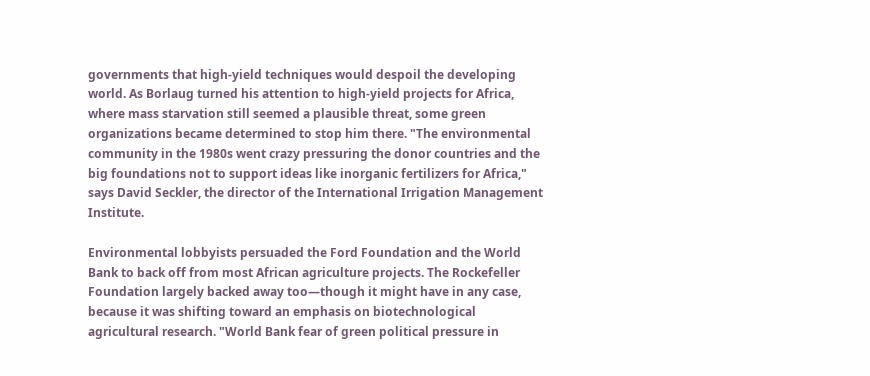governments that high-yield techniques would despoil the developing world. As Borlaug turned his attention to high-yield projects for Africa, where mass starvation still seemed a plausible threat, some green organizations became determined to stop him there. "The environmental community in the 1980s went crazy pressuring the donor countries and the big foundations not to support ideas like inorganic fertilizers for Africa," says David Seckler, the director of the International Irrigation Management Institute.

Environmental lobbyists persuaded the Ford Foundation and the World Bank to back off from most African agriculture projects. The Rockefeller Foundation largely backed away too—though it might have in any case, because it was shifting toward an emphasis on biotechnological agricultural research. "World Bank fear of green political pressure in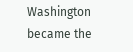Washington became the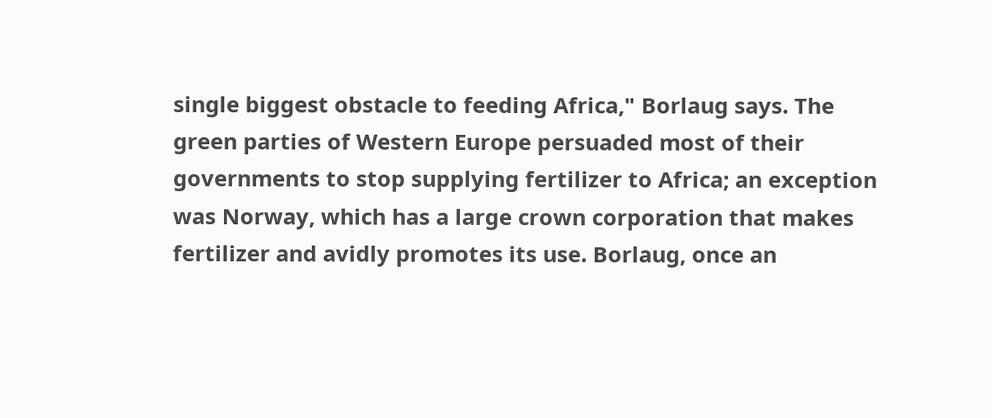single biggest obstacle to feeding Africa," Borlaug says. The green parties of Western Europe persuaded most of their governments to stop supplying fertilizer to Africa; an exception was Norway, which has a large crown corporation that makes fertilizer and avidly promotes its use. Borlaug, once an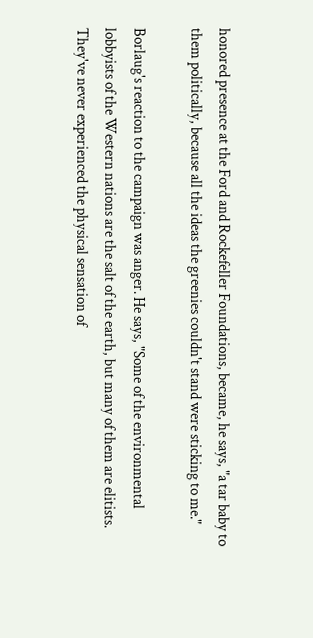honored presence at the Ford and Rockefeller Foundations, became, he says, "a tar baby to them politically, because all the ideas the greenies couldn't stand were sticking to me."

Borlaug's reaction to the campaign was anger. He says, "Some of the environmental lobbyists of the Western nations are the salt of the earth, but many of them are elitists. They've never experienced the physical sensation of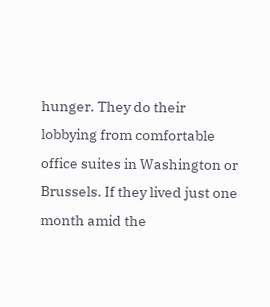hunger. They do their lobbying from comfortable office suites in Washington or Brussels. If they lived just one month amid the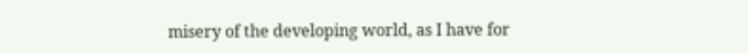misery of the developing world, as I have for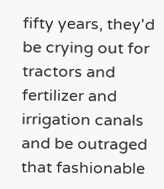fifty years, they'd be crying out for tractors and fertilizer and irrigation canals and be outraged that fashionable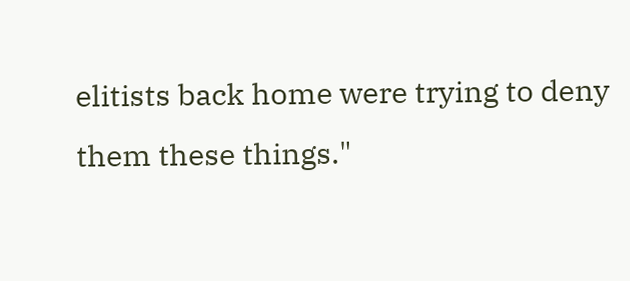elitists back home were trying to deny them these things."